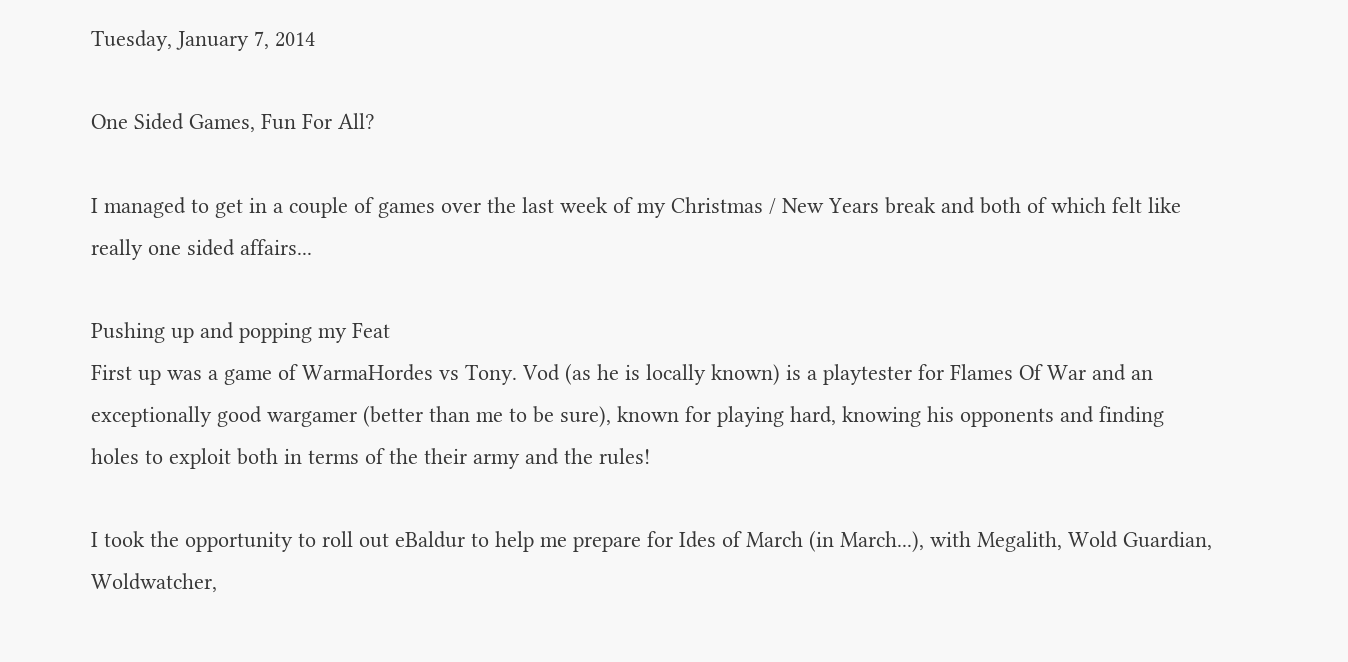Tuesday, January 7, 2014

One Sided Games, Fun For All?

I managed to get in a couple of games over the last week of my Christmas / New Years break and both of which felt like really one sided affairs...

Pushing up and popping my Feat
First up was a game of WarmaHordes vs Tony. Vod (as he is locally known) is a playtester for Flames Of War and an exceptionally good wargamer (better than me to be sure), known for playing hard, knowing his opponents and finding holes to exploit both in terms of the their army and the rules!

I took the opportunity to roll out eBaldur to help me prepare for Ides of March (in March...), with Megalith, Wold Guardian, Woldwatcher,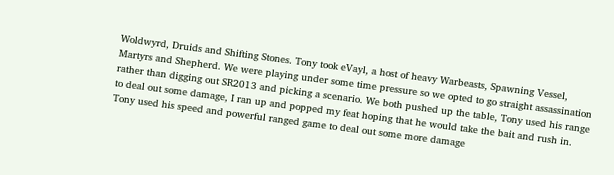Woldwyrd, Druids and Shifting Stones. Tony took eVayl, a host of heavy Warbeasts, Spawning Vessel, Martyrs and Shepherd. We were playing under some time pressure so we opted to go straight assassination rather than digging out SR2013 and picking a scenario. We both pushed up the table, Tony used his range to deal out some damage, I ran up and popped my feat hoping that he would take the bait and rush in. Tony used his speed and powerful ranged game to deal out some more damage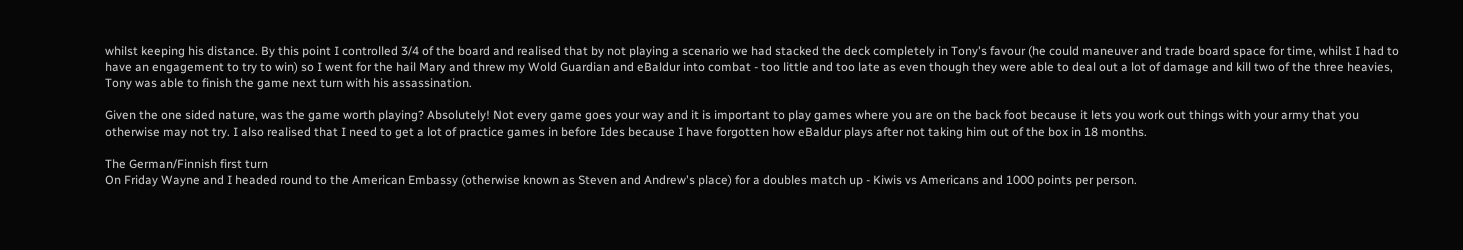whilst keeping his distance. By this point I controlled 3/4 of the board and realised that by not playing a scenario we had stacked the deck completely in Tony's favour (he could maneuver and trade board space for time, whilst I had to have an engagement to try to win) so I went for the hail Mary and threw my Wold Guardian and eBaldur into combat - too little and too late as even though they were able to deal out a lot of damage and kill two of the three heavies, Tony was able to finish the game next turn with his assassination.

Given the one sided nature, was the game worth playing? Absolutely! Not every game goes your way and it is important to play games where you are on the back foot because it lets you work out things with your army that you otherwise may not try. I also realised that I need to get a lot of practice games in before Ides because I have forgotten how eBaldur plays after not taking him out of the box in 18 months.

The German/Finnish first turn
On Friday Wayne and I headed round to the American Embassy (otherwise known as Steven and Andrew's place) for a doubles match up - Kiwis vs Americans and 1000 points per person.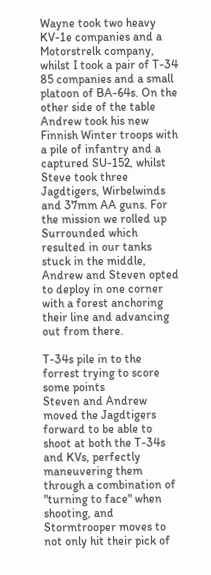Wayne took two heavy KV-1e companies and a Motorstrelk company, whilst I took a pair of T-34 85 companies and a small platoon of BA-64s. On the other side of the table Andrew took his new Finnish Winter troops with a pile of infantry and a captured SU-152, whilst Steve took three Jagdtigers, Wirbelwinds and 37mm AA guns. For the mission we rolled up Surrounded which resulted in our tanks stuck in the middle, Andrew and Steven opted to deploy in one corner with a forest anchoring their line and advancing out from there.

T-34s pile in to the forrest trying to score some points
Steven and Andrew moved the Jagdtigers forward to be able to shoot at both the T-34s and KVs, perfectly maneuvering them through a combination of "turning to face" when shooting, and Stormtrooper moves to not only hit their pick of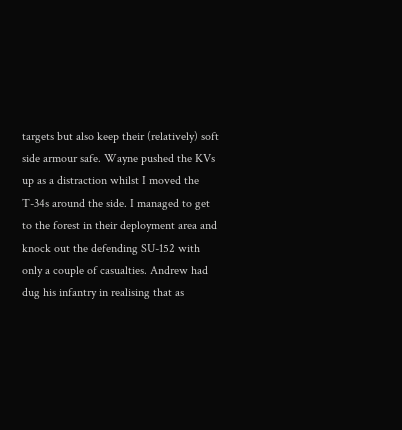targets but also keep their (relatively) soft side armour safe. Wayne pushed the KVs up as a distraction whilst I moved the T-34s around the side. I managed to get to the forest in their deployment area and knock out the defending SU-152 with only a couple of casualties. Andrew had dug his infantry in realising that as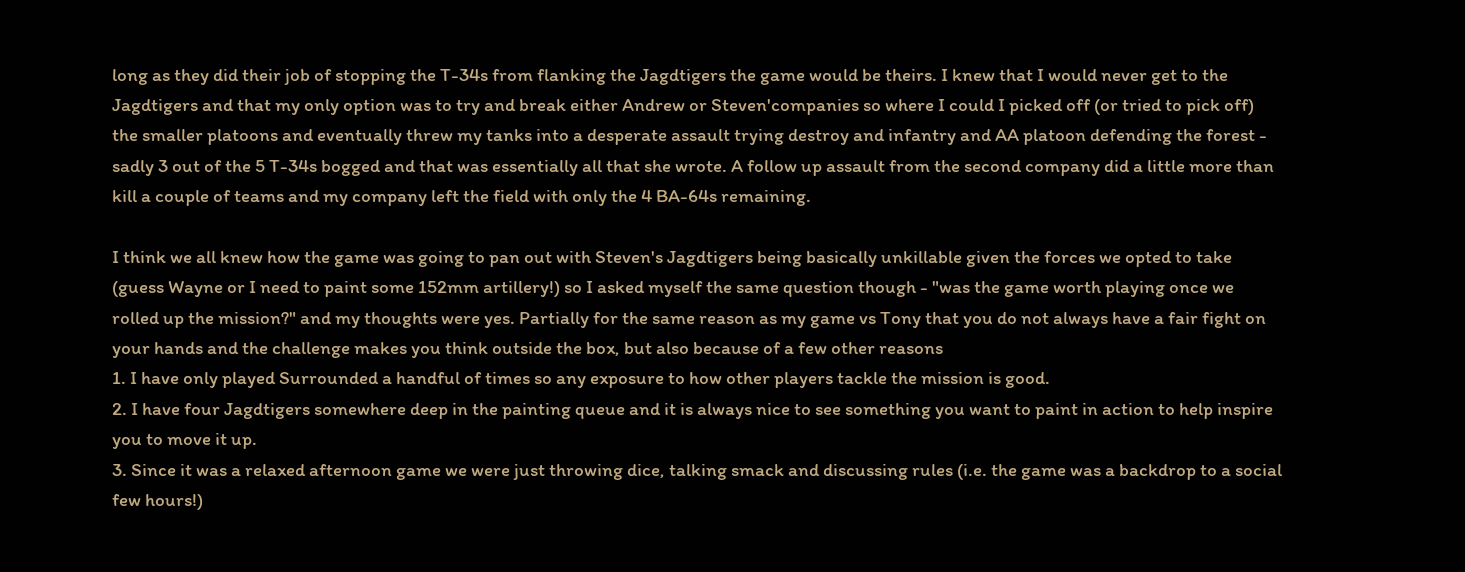long as they did their job of stopping the T-34s from flanking the Jagdtigers the game would be theirs. I knew that I would never get to the Jagdtigers and that my only option was to try and break either Andrew or Steven'companies so where I could I picked off (or tried to pick off) the smaller platoons and eventually threw my tanks into a desperate assault trying destroy and infantry and AA platoon defending the forest - sadly 3 out of the 5 T-34s bogged and that was essentially all that she wrote. A follow up assault from the second company did a little more than kill a couple of teams and my company left the field with only the 4 BA-64s remaining.

I think we all knew how the game was going to pan out with Steven's Jagdtigers being basically unkillable given the forces we opted to take (guess Wayne or I need to paint some 152mm artillery!) so I asked myself the same question though - "was the game worth playing once we rolled up the mission?" and my thoughts were yes. Partially for the same reason as my game vs Tony that you do not always have a fair fight on your hands and the challenge makes you think outside the box, but also because of a few other reasons
1. I have only played Surrounded a handful of times so any exposure to how other players tackle the mission is good.
2. I have four Jagdtigers somewhere deep in the painting queue and it is always nice to see something you want to paint in action to help inspire you to move it up.
3. Since it was a relaxed afternoon game we were just throwing dice, talking smack and discussing rules (i.e. the game was a backdrop to a social few hours!)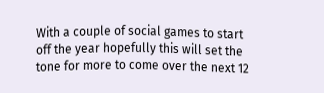With a couple of social games to start off the year hopefully this will set the tone for more to come over the next 12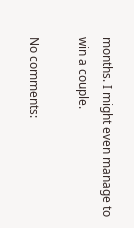months. I might even manage to win a couple.

No comments: